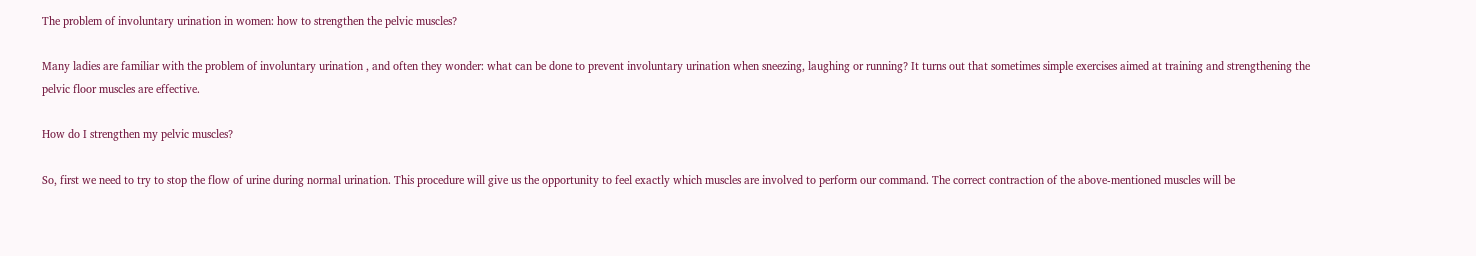The problem of involuntary urination in women: how to strengthen the pelvic muscles?

Many ladies are familiar with the problem of involuntary urination , and often they wonder: what can be done to prevent involuntary urination when sneezing, laughing or running? It turns out that sometimes simple exercises aimed at training and strengthening the pelvic floor muscles are effective.

How do I strengthen my pelvic muscles?

So, first we need to try to stop the flow of urine during normal urination. This procedure will give us the opportunity to feel exactly which muscles are involved to perform our command. The correct contraction of the above-mentioned muscles will be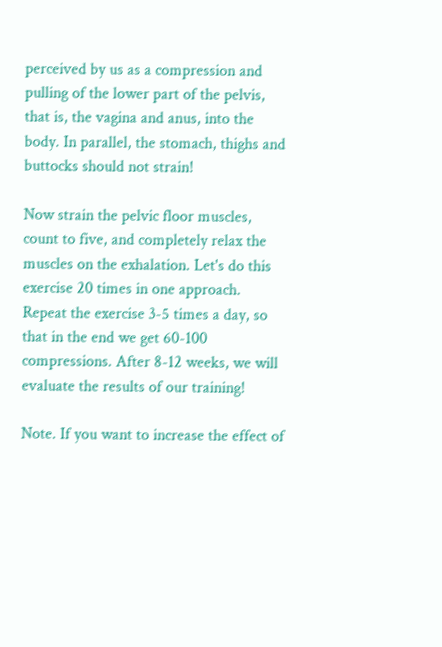perceived by us as a compression and pulling of the lower part of the pelvis, that is, the vagina and anus, into the body. In parallel, the stomach, thighs and buttocks should not strain!

Now strain the pelvic floor muscles, count to five, and completely relax the muscles on the exhalation. Let's do this exercise 20 times in one approach. Repeat the exercise 3-5 times a day, so that in the end we get 60-100 compressions. After 8-12 weeks, we will evaluate the results of our training!

Note. If you want to increase the effect of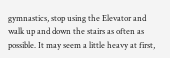gymnastics, stop using the Elevator and walk up and down the stairs as often as possible. It may seem a little heavy at first,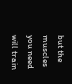but the muscles you need will train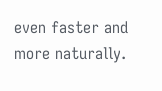even faster and more naturally.